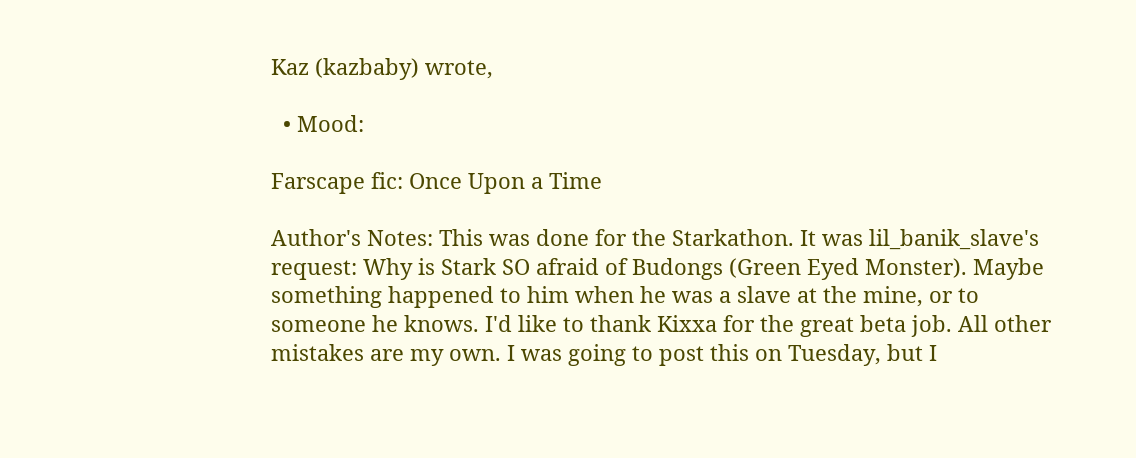Kaz (kazbaby) wrote,

  • Mood:

Farscape fic: Once Upon a Time

Author's Notes: This was done for the Starkathon. It was lil_banik_slave's request: Why is Stark SO afraid of Budongs (Green Eyed Monster). Maybe something happened to him when he was a slave at the mine, or to someone he knows. I'd like to thank Kixxa for the great beta job. All other mistakes are my own. I was going to post this on Tuesday, but I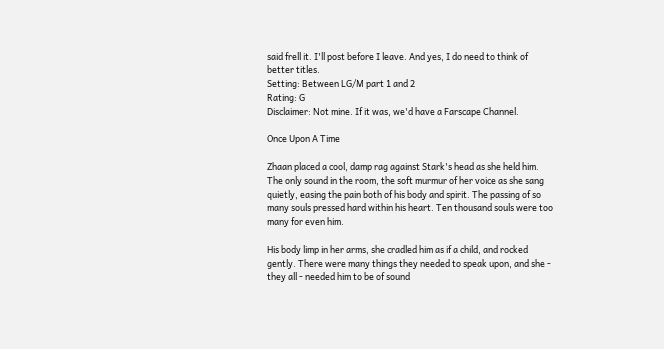said frell it. I'll post before I leave. And yes, I do need to think of better titles.
Setting: Between LG/M part 1 and 2
Rating: G
Disclaimer: Not mine. If it was, we'd have a Farscape Channel.

Once Upon A Time

Zhaan placed a cool, damp rag against Stark's head as she held him. The only sound in the room, the soft murmur of her voice as she sang quietly, easing the pain both of his body and spirit. The passing of so many souls pressed hard within his heart. Ten thousand souls were too many for even him.

His body limp in her arms, she cradled him as if a child, and rocked gently. There were many things they needed to speak upon, and she - they all - needed him to be of sound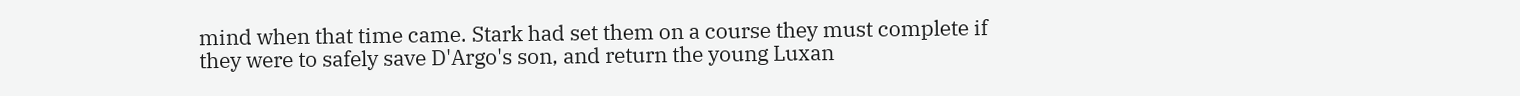mind when that time came. Stark had set them on a course they must complete if they were to safely save D'Argo's son, and return the young Luxan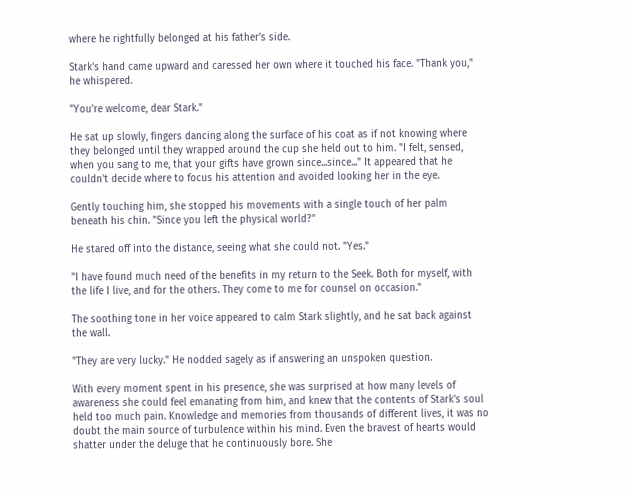where he rightfully belonged at his father’s side.

Stark's hand came upward and caressed her own where it touched his face. "Thank you," he whispered.

"You're welcome, dear Stark."

He sat up slowly, fingers dancing along the surface of his coat as if not knowing where they belonged until they wrapped around the cup she held out to him. "I felt, sensed, when you sang to me, that your gifts have grown since...since..." It appeared that he couldn't decide where to focus his attention and avoided looking her in the eye.

Gently touching him, she stopped his movements with a single touch of her palm beneath his chin. "Since you left the physical world?"

He stared off into the distance, seeing what she could not. "Yes."

"I have found much need of the benefits in my return to the Seek. Both for myself, with the life I live, and for the others. They come to me for counsel on occasion."

The soothing tone in her voice appeared to calm Stark slightly, and he sat back against the wall.

"They are very lucky." He nodded sagely as if answering an unspoken question.

With every moment spent in his presence, she was surprised at how many levels of awareness she could feel emanating from him, and knew that the contents of Stark's soul held too much pain. Knowledge and memories from thousands of different lives, it was no doubt the main source of turbulence within his mind. Even the bravest of hearts would shatter under the deluge that he continuously bore. She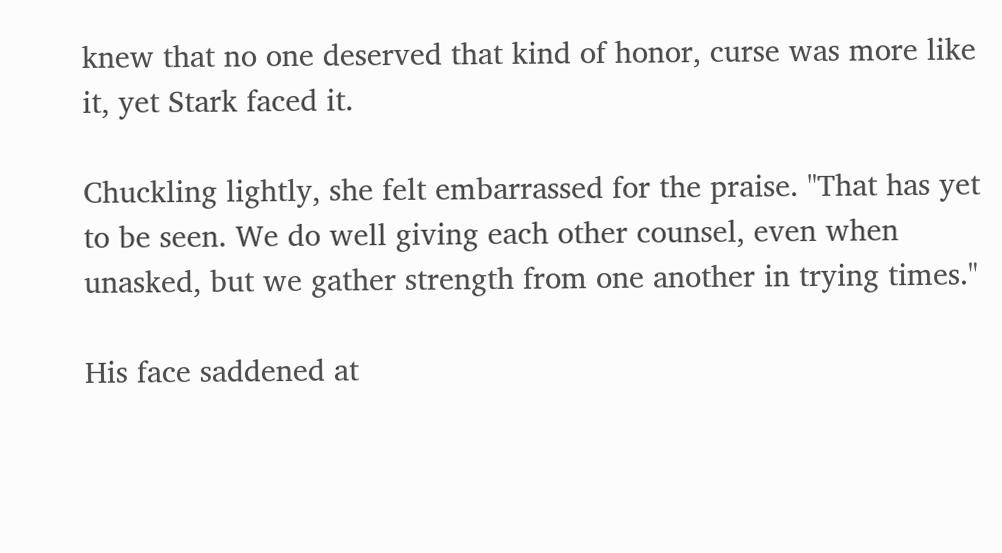knew that no one deserved that kind of honor, curse was more like it, yet Stark faced it.

Chuckling lightly, she felt embarrassed for the praise. "That has yet to be seen. We do well giving each other counsel, even when unasked, but we gather strength from one another in trying times."

His face saddened at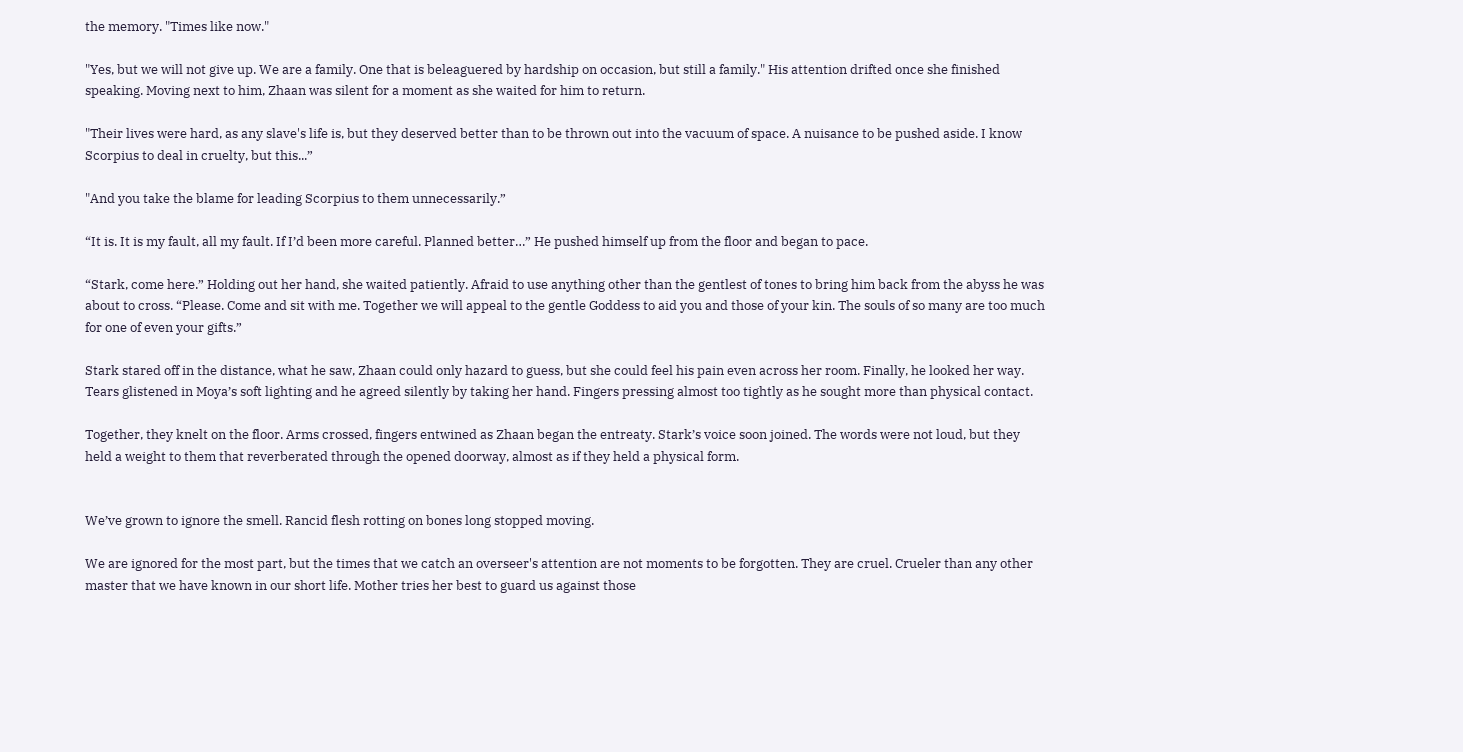the memory. "Times like now."

"Yes, but we will not give up. We are a family. One that is beleaguered by hardship on occasion, but still a family." His attention drifted once she finished speaking. Moving next to him, Zhaan was silent for a moment as she waited for him to return.

"Their lives were hard, as any slave's life is, but they deserved better than to be thrown out into the vacuum of space. A nuisance to be pushed aside. I know Scorpius to deal in cruelty, but this...”

"And you take the blame for leading Scorpius to them unnecessarily.”

“It is. It is my fault, all my fault. If I’d been more careful. Planned better…” He pushed himself up from the floor and began to pace.

“Stark, come here.” Holding out her hand, she waited patiently. Afraid to use anything other than the gentlest of tones to bring him back from the abyss he was about to cross. “Please. Come and sit with me. Together we will appeal to the gentle Goddess to aid you and those of your kin. The souls of so many are too much for one of even your gifts.”

Stark stared off in the distance, what he saw, Zhaan could only hazard to guess, but she could feel his pain even across her room. Finally, he looked her way. Tears glistened in Moya’s soft lighting and he agreed silently by taking her hand. Fingers pressing almost too tightly as he sought more than physical contact.

Together, they knelt on the floor. Arms crossed, fingers entwined as Zhaan began the entreaty. Stark’s voice soon joined. The words were not loud, but they held a weight to them that reverberated through the opened doorway, almost as if they held a physical form.


We’ve grown to ignore the smell. Rancid flesh rotting on bones long stopped moving.

We are ignored for the most part, but the times that we catch an overseer's attention are not moments to be forgotten. They are cruel. Crueler than any other master that we have known in our short life. Mother tries her best to guard us against those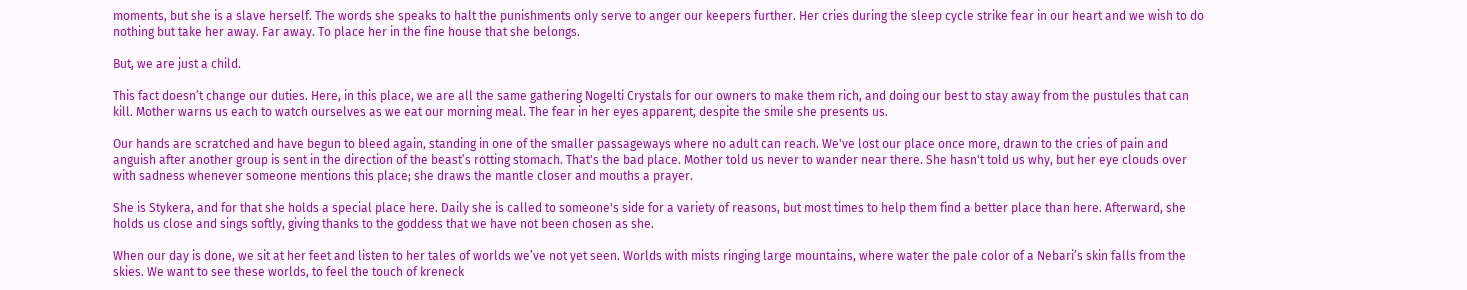moments, but she is a slave herself. The words she speaks to halt the punishments only serve to anger our keepers further. Her cries during the sleep cycle strike fear in our heart and we wish to do nothing but take her away. Far away. To place her in the fine house that she belongs.

But, we are just a child.

This fact doesn’t change our duties. Here, in this place, we are all the same gathering Nogelti Crystals for our owners to make them rich, and doing our best to stay away from the pustules that can kill. Mother warns us each to watch ourselves as we eat our morning meal. The fear in her eyes apparent, despite the smile she presents us.

Our hands are scratched and have begun to bleed again, standing in one of the smaller passageways where no adult can reach. We've lost our place once more, drawn to the cries of pain and anguish after another group is sent in the direction of the beast’s rotting stomach. That's the bad place. Mother told us never to wander near there. She hasn't told us why, but her eye clouds over with sadness whenever someone mentions this place; she draws the mantle closer and mouths a prayer.

She is Stykera, and for that she holds a special place here. Daily she is called to someone's side for a variety of reasons, but most times to help them find a better place than here. Afterward, she holds us close and sings softly, giving thanks to the goddess that we have not been chosen as she.

When our day is done, we sit at her feet and listen to her tales of worlds we’ve not yet seen. Worlds with mists ringing large mountains, where water the pale color of a Nebari’s skin falls from the skies. We want to see these worlds, to feel the touch of kreneck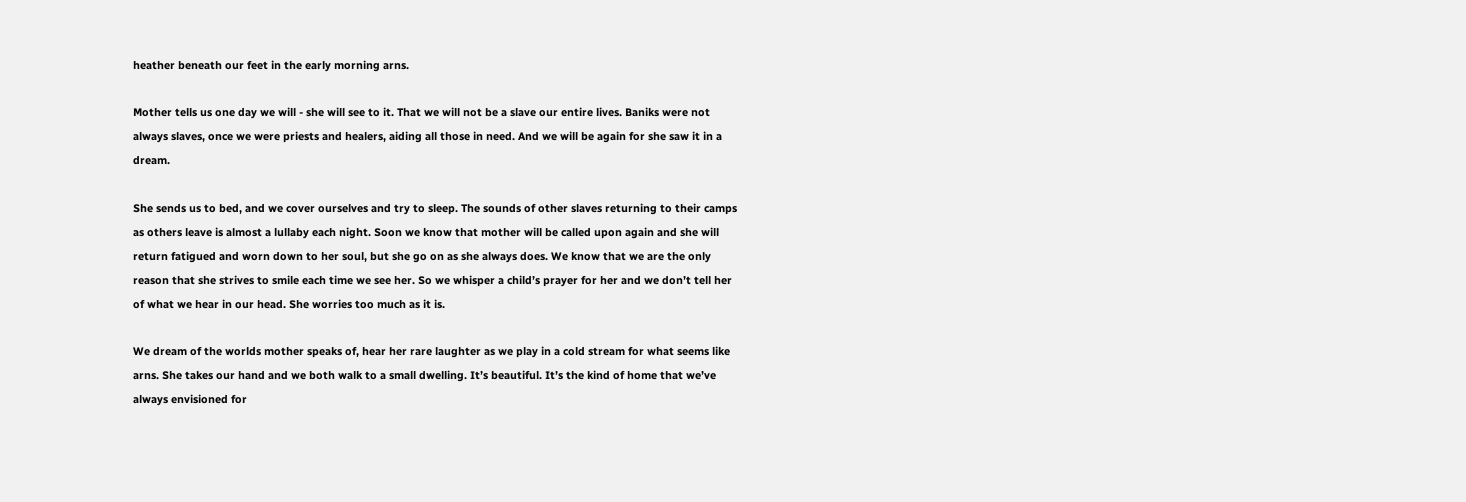heather beneath our feet in the early morning arns.

Mother tells us one day we will - she will see to it. That we will not be a slave our entire lives. Baniks were not always slaves, once we were priests and healers, aiding all those in need. And we will be again for she saw it in a dream.

She sends us to bed, and we cover ourselves and try to sleep. The sounds of other slaves returning to their camps as others leave is almost a lullaby each night. Soon we know that mother will be called upon again and she will return fatigued and worn down to her soul, but she go on as she always does. We know that we are the only reason that she strives to smile each time we see her. So we whisper a child’s prayer for her and we don’t tell her of what we hear in our head. She worries too much as it is.

We dream of the worlds mother speaks of, hear her rare laughter as we play in a cold stream for what seems like arns. She takes our hand and we both walk to a small dwelling. It’s beautiful. It’s the kind of home that we’ve always envisioned for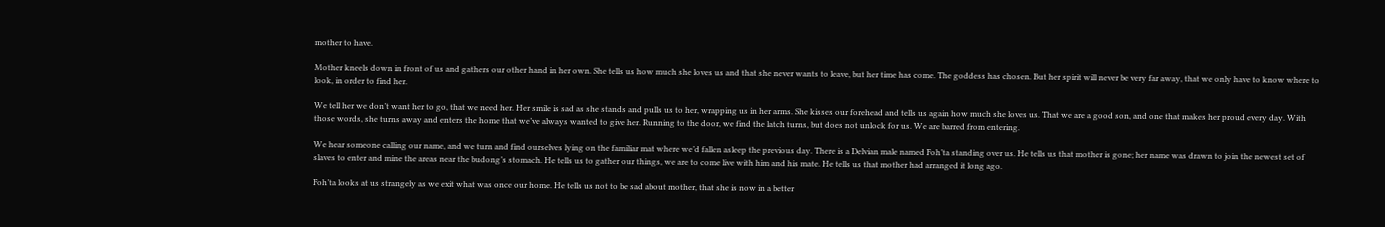mother to have.

Mother kneels down in front of us and gathers our other hand in her own. She tells us how much she loves us and that she never wants to leave, but her time has come. The goddess has chosen. But her spirit will never be very far away, that we only have to know where to look, in order to find her.

We tell her we don’t want her to go, that we need her. Her smile is sad as she stands and pulls us to her, wrapping us in her arms. She kisses our forehead and tells us again how much she loves us. That we are a good son, and one that makes her proud every day. With those words, she turns away and enters the home that we’ve always wanted to give her. Running to the door, we find the latch turns, but does not unlock for us. We are barred from entering.

We hear someone calling our name, and we turn and find ourselves lying on the familiar mat where we’d fallen asleep the previous day. There is a Delvian male named Foh’ta standing over us. He tells us that mother is gone; her name was drawn to join the newest set of slaves to enter and mine the areas near the budong’s stomach. He tells us to gather our things, we are to come live with him and his mate. He tells us that mother had arranged it long ago.

Foh’ta looks at us strangely as we exit what was once our home. He tells us not to be sad about mother, that she is now in a better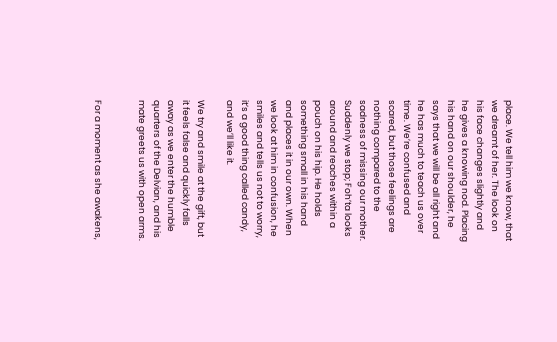place. We tell him we know, that we dreamt of her. The look on his face changes slightly and he gives a knowing nod. Placing his hand on our shoulder, he says that we will be all right and he has much to teach us over time. We’re confused and scared, but those feelings are nothing compared to the sadness of missing our mother. Suddenly we stop; Foh’ta looks around and reaches within a pouch on his hip. He holds something small in his hand and places it in our own. When we look at him in confusion, he smiles and tells us not to worry, it’s a good thing called candy, and we’ll like it.

We try and smile at the gift, but it feels false and quickly falls away as we enter the humble quarters of the Delvian, and his mate greets us with open arms.


For a moment as she awakens,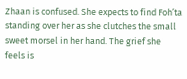Zhaan is confused. She expects to find Foh’ta standing over her as she clutches the small sweet morsel in her hand. The grief she feels is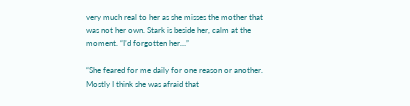very much real to her as she misses the mother that was not her own. Stark is beside her, calm at the moment. “I’d forgotten her…”

“She feared for me daily for one reason or another. Mostly I think she was afraid that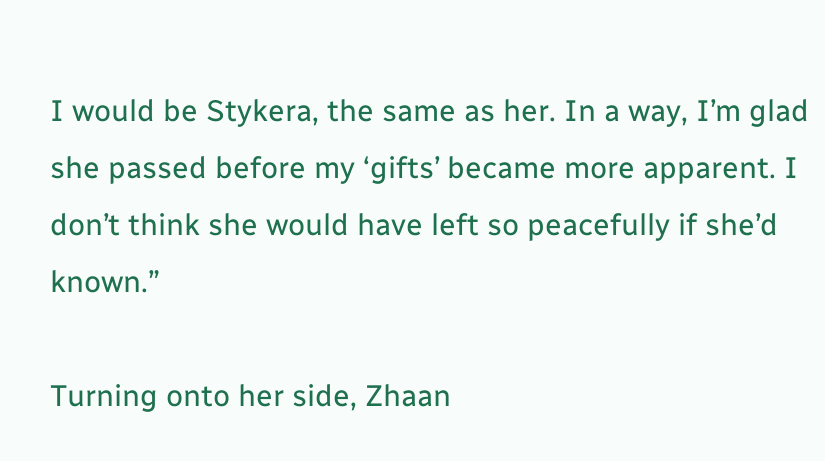I would be Stykera, the same as her. In a way, I’m glad she passed before my ‘gifts’ became more apparent. I don’t think she would have left so peacefully if she’d known.”

Turning onto her side, Zhaan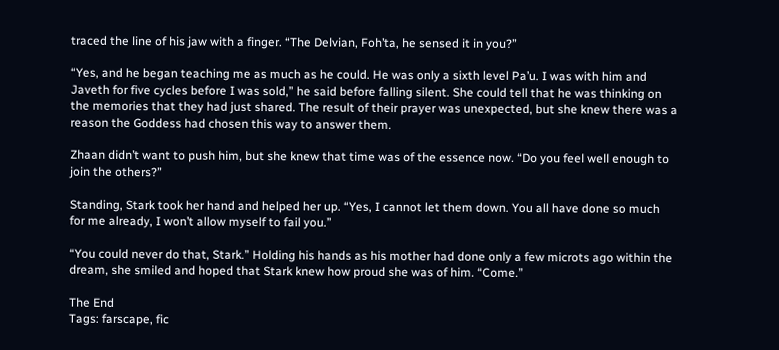traced the line of his jaw with a finger. “The Delvian, Foh’ta, he sensed it in you?”

“Yes, and he began teaching me as much as he could. He was only a sixth level Pa’u. I was with him and Javeth for five cycles before I was sold,” he said before falling silent. She could tell that he was thinking on the memories that they had just shared. The result of their prayer was unexpected, but she knew there was a reason the Goddess had chosen this way to answer them.

Zhaan didn’t want to push him, but she knew that time was of the essence now. “Do you feel well enough to join the others?”

Standing, Stark took her hand and helped her up. “Yes, I cannot let them down. You all have done so much for me already, I won’t allow myself to fail you.”

“You could never do that, Stark.” Holding his hands as his mother had done only a few microts ago within the dream, she smiled and hoped that Stark knew how proud she was of him. “Come.”

The End
Tags: farscape, fic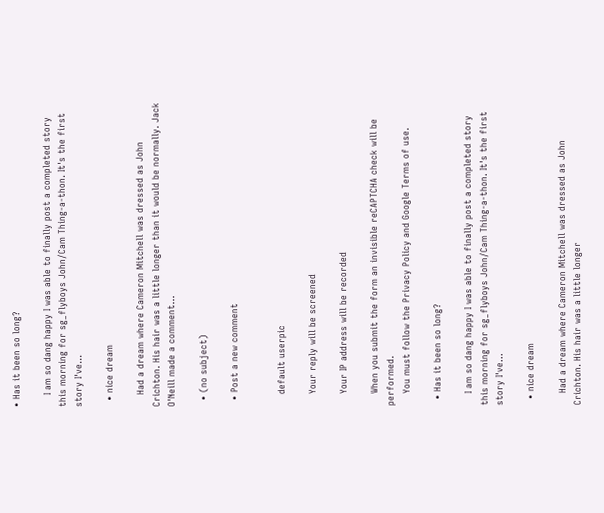• Has it been so long?

    I am so dang happy I was able to finally post a completed story this morning for sg_flyboys John/Cam Thing-a-thon. It's the first story I've…

  • nice dream

    Had a dream where Cameron Mitchell was dressed as John Crichton. His hair was a little longer than it would be normally. Jack O'Neill made a comment…

  • (no subject)

  • Post a new comment


    default userpic

    Your reply will be screened

    Your IP address will be recorded

    When you submit the form an invisible reCAPTCHA check will be performed.
    You must follow the Privacy Policy and Google Terms of use.

  • Has it been so long?

    I am so dang happy I was able to finally post a completed story this morning for sg_flyboys John/Cam Thing-a-thon. It's the first story I've…

  • nice dream

    Had a dream where Cameron Mitchell was dressed as John Crichton. His hair was a little longer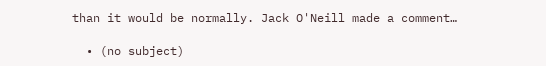than it would be normally. Jack O'Neill made a comment…

  • (no subject)